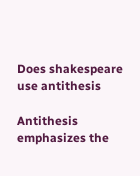Does shakespeare use antithesis

Antithesis emphasizes the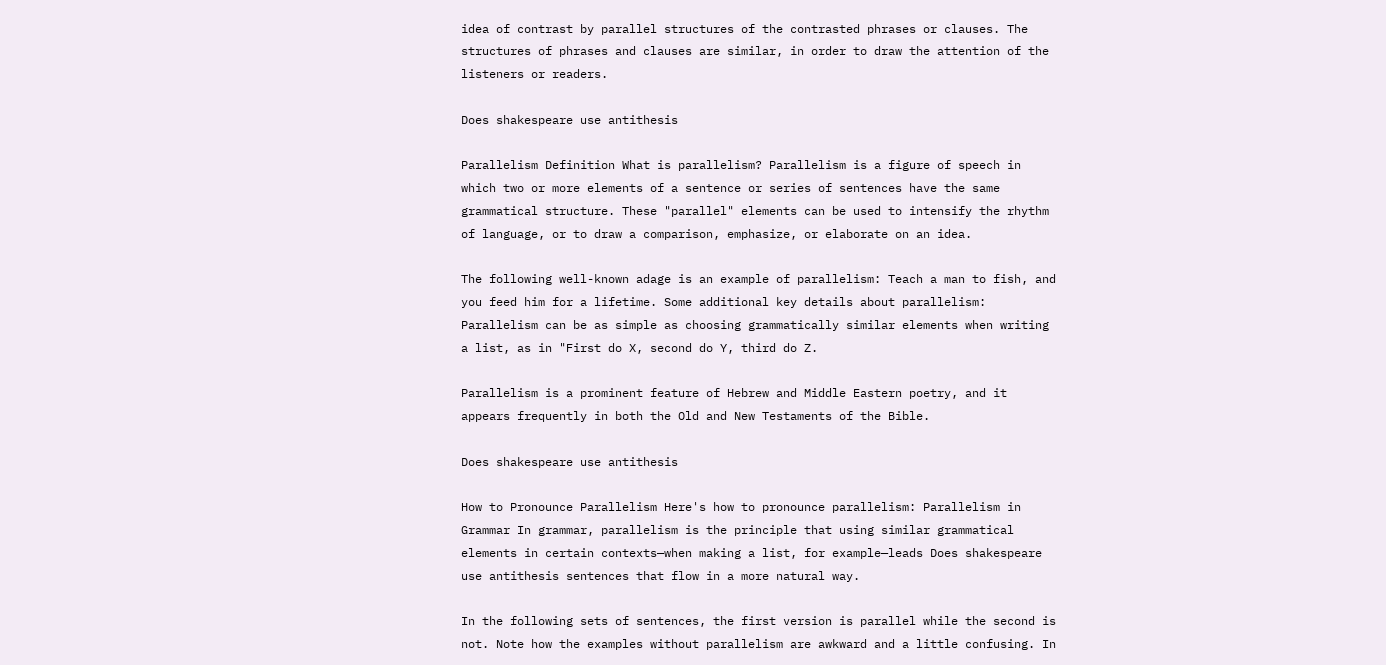idea of contrast by parallel structures of the contrasted phrases or clauses. The structures of phrases and clauses are similar, in order to draw the attention of the listeners or readers.

Does shakespeare use antithesis

Parallelism Definition What is parallelism? Parallelism is a figure of speech in which two or more elements of a sentence or series of sentences have the same grammatical structure. These "parallel" elements can be used to intensify the rhythm of language, or to draw a comparison, emphasize, or elaborate on an idea.

The following well-known adage is an example of parallelism: Teach a man to fish, and you feed him for a lifetime. Some additional key details about parallelism: Parallelism can be as simple as choosing grammatically similar elements when writing a list, as in "First do X, second do Y, third do Z.

Parallelism is a prominent feature of Hebrew and Middle Eastern poetry, and it appears frequently in both the Old and New Testaments of the Bible.

Does shakespeare use antithesis

How to Pronounce Parallelism Here's how to pronounce parallelism: Parallelism in Grammar In grammar, parallelism is the principle that using similar grammatical elements in certain contexts—when making a list, for example—leads Does shakespeare use antithesis sentences that flow in a more natural way.

In the following sets of sentences, the first version is parallel while the second is not. Note how the examples without parallelism are awkward and a little confusing. In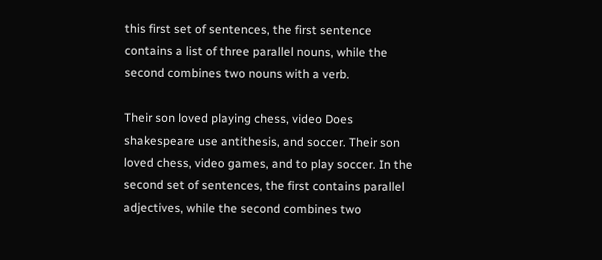this first set of sentences, the first sentence contains a list of three parallel nouns, while the second combines two nouns with a verb.

Their son loved playing chess, video Does shakespeare use antithesis, and soccer. Their son loved chess, video games, and to play soccer. In the second set of sentences, the first contains parallel adjectives, while the second combines two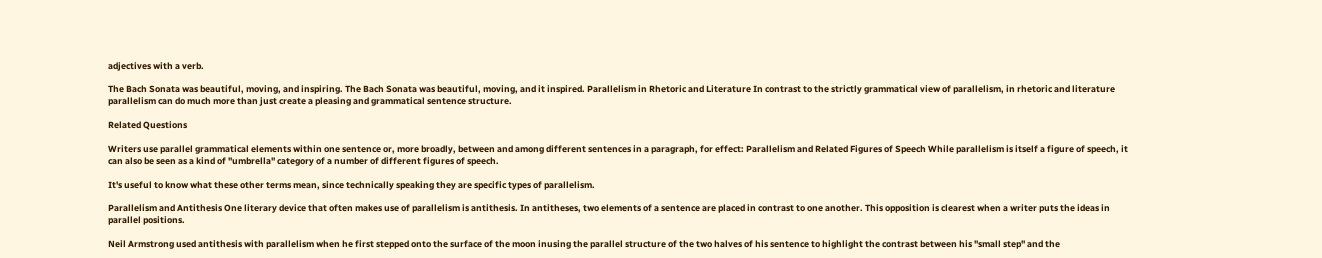adjectives with a verb.

The Bach Sonata was beautiful, moving, and inspiring. The Bach Sonata was beautiful, moving, and it inspired. Parallelism in Rhetoric and Literature In contrast to the strictly grammatical view of parallelism, in rhetoric and literature parallelism can do much more than just create a pleasing and grammatical sentence structure.

Related Questions

Writers use parallel grammatical elements within one sentence or, more broadly, between and among different sentences in a paragraph, for effect: Parallelism and Related Figures of Speech While parallelism is itself a figure of speech, it can also be seen as a kind of "umbrella" category of a number of different figures of speech.

It's useful to know what these other terms mean, since technically speaking they are specific types of parallelism.

Parallelism and Antithesis One literary device that often makes use of parallelism is antithesis. In antitheses, two elements of a sentence are placed in contrast to one another. This opposition is clearest when a writer puts the ideas in parallel positions.

Neil Armstrong used antithesis with parallelism when he first stepped onto the surface of the moon inusing the parallel structure of the two halves of his sentence to highlight the contrast between his "small step" and the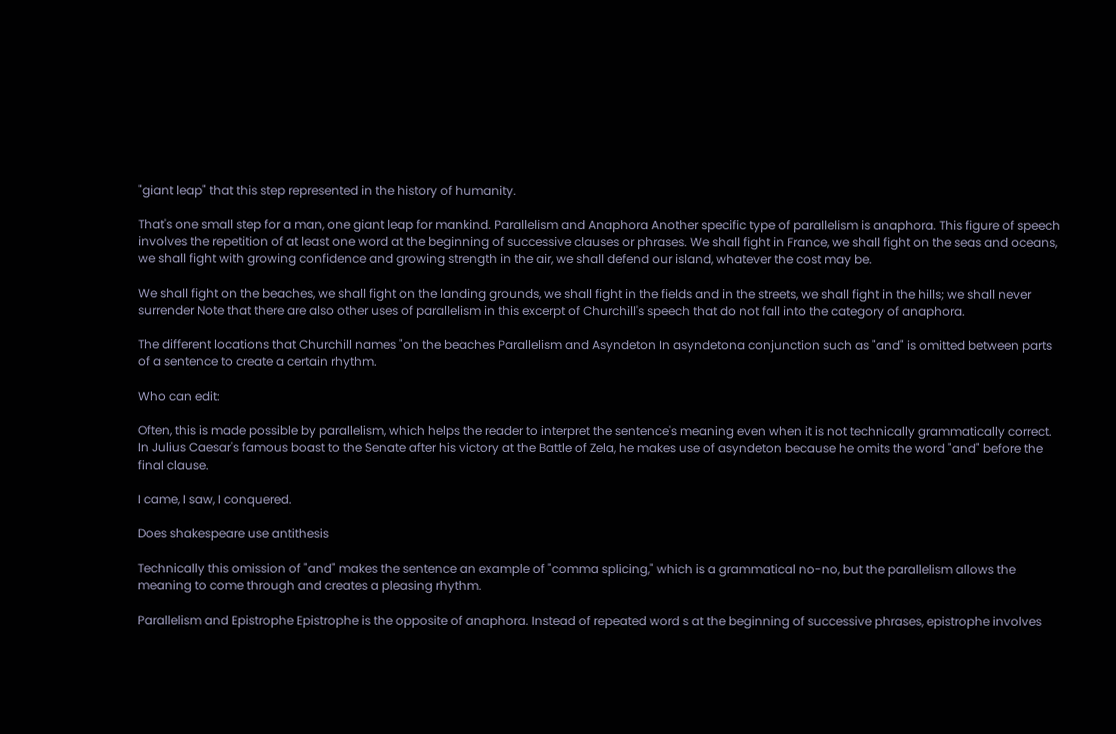"giant leap" that this step represented in the history of humanity.

That's one small step for a man, one giant leap for mankind. Parallelism and Anaphora Another specific type of parallelism is anaphora. This figure of speech involves the repetition of at least one word at the beginning of successive clauses or phrases. We shall fight in France, we shall fight on the seas and oceans, we shall fight with growing confidence and growing strength in the air, we shall defend our island, whatever the cost may be.

We shall fight on the beaches, we shall fight on the landing grounds, we shall fight in the fields and in the streets, we shall fight in the hills; we shall never surrender Note that there are also other uses of parallelism in this excerpt of Churchill's speech that do not fall into the category of anaphora.

The different locations that Churchill names "on the beaches Parallelism and Asyndeton In asyndetona conjunction such as "and" is omitted between parts of a sentence to create a certain rhythm.

Who can edit:

Often, this is made possible by parallelism, which helps the reader to interpret the sentence's meaning even when it is not technically grammatically correct. In Julius Caesar's famous boast to the Senate after his victory at the Battle of Zela, he makes use of asyndeton because he omits the word "and" before the final clause.

I came, I saw, I conquered.

Does shakespeare use antithesis

Technically this omission of "and" makes the sentence an example of "comma splicing," which is a grammatical no-no, but the parallelism allows the meaning to come through and creates a pleasing rhythm.

Parallelism and Epistrophe Epistrophe is the opposite of anaphora. Instead of repeated word s at the beginning of successive phrases, epistrophe involves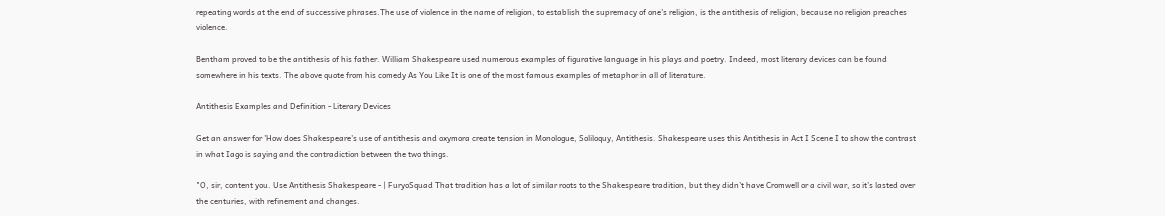repeating words at the end of successive phrases.The use of violence in the name of religion, to establish the supremacy of one's religion, is the antithesis of religion, because no religion preaches violence.

Bentham proved to be the antithesis of his father. William Shakespeare used numerous examples of figurative language in his plays and poetry. Indeed, most literary devices can be found somewhere in his texts. The above quote from his comedy As You Like It is one of the most famous examples of metaphor in all of literature.

Antithesis Examples and Definition - Literary Devices

Get an answer for 'How does Shakespeare's use of antithesis and oxymora create tension in Monologue, Soliloquy, Antithesis. Shakespeare uses this Antithesis in Act I Scene I to show the contrast in what Iago is saying and the contradiction between the two things.

"O, sir, content you. Use Antithesis Shakespeare - | FuryoSquad That tradition has a lot of similar roots to the Shakespeare tradition, but they didn’t have Cromwell or a civil war, so it’s lasted over the centuries, with refinement and changes.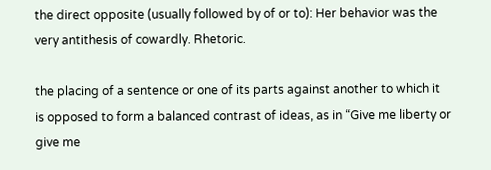the direct opposite (usually followed by of or to): Her behavior was the very antithesis of cowardly. Rhetoric.

the placing of a sentence or one of its parts against another to which it is opposed to form a balanced contrast of ideas, as in “Give me liberty or give me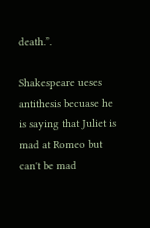death.”.

Shakespeare ueses antithesis becuase he is saying that Juliet is mad at Romeo but can't be mad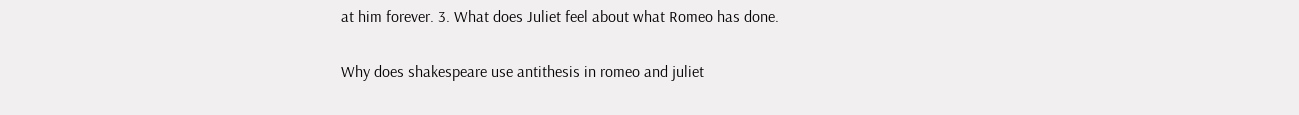at him forever. 3. What does Juliet feel about what Romeo has done.

Why does shakespeare use antithesis in romeo and juliet